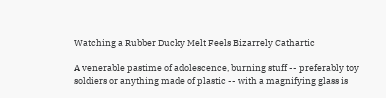Watching a Rubber Ducky Melt Feels Bizarrely Cathartic

A venerable pastime of adolescence, burning stuff -- preferably toy soldiers or anything made of plastic -- with a magnifying glass is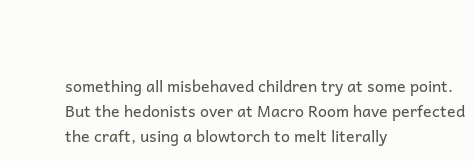something all misbehaved children try at some point. But the hedonists over at Macro Room have perfected the craft, using a blowtorch to melt literally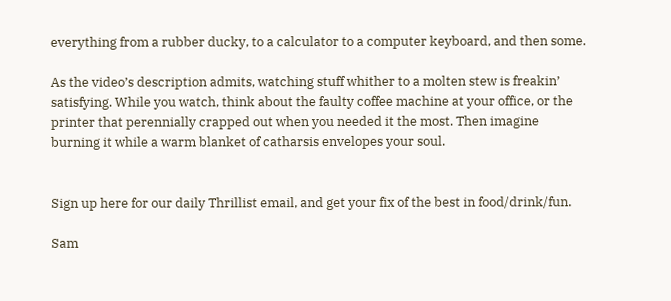everything from a rubber ducky, to a calculator to a computer keyboard, and then some.

As the video’s description admits, watching stuff whither to a molten stew is freakin’ satisfying. While you watch, think about the faulty coffee machine at your office, or the printer that perennially crapped out when you needed it the most. Then imagine burning it while a warm blanket of catharsis envelopes your soul.


Sign up here for our daily Thrillist email, and get your fix of the best in food/drink/fun.

Sam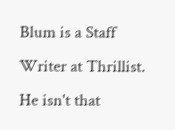Blum is a Staff Writer at Thrillist. He isn't that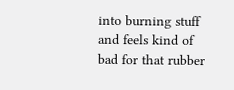into burning stuff and feels kind of bad for that rubber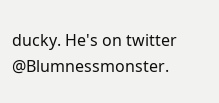ducky. He's on twitter @Blumnessmonster.